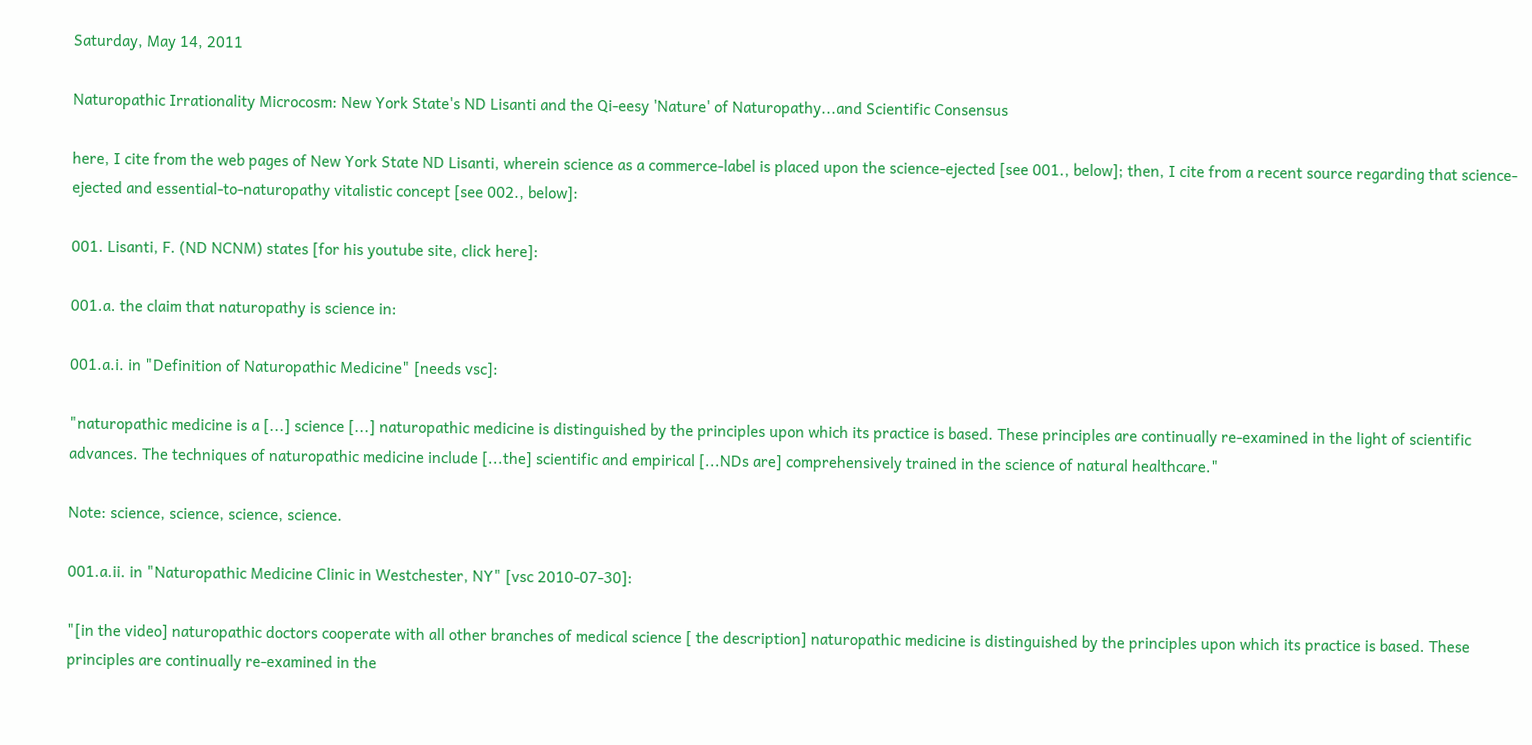Saturday, May 14, 2011

Naturopathic Irrationality Microcosm: New York State's ND Lisanti and the Qi-eesy 'Nature' of Naturopathy...and Scientific Consensus

here, I cite from the web pages of New York State ND Lisanti, wherein science as a commerce-label is placed upon the science-ejected [see 001., below]; then, I cite from a recent source regarding that science-ejected and essential-to-naturopathy vitalistic concept [see 002., below]:

001. Lisanti, F. (ND NCNM) states [for his youtube site, click here]:

001.a. the claim that naturopathy is science in:

001.a.i. in "Definition of Naturopathic Medicine" [needs vsc]:

"naturopathic medicine is a [...] science [...] naturopathic medicine is distinguished by the principles upon which its practice is based. These principles are continually re-examined in the light of scientific advances. The techniques of naturopathic medicine include [...the] scientific and empirical [...NDs are] comprehensively trained in the science of natural healthcare."

Note: science, science, science, science.

001.a.ii. in "Naturopathic Medicine Clinic in Westchester, NY" [vsc 2010-07-30]:

"[in the video] naturopathic doctors cooperate with all other branches of medical science [ the description] naturopathic medicine is distinguished by the principles upon which its practice is based. These principles are continually re-examined in the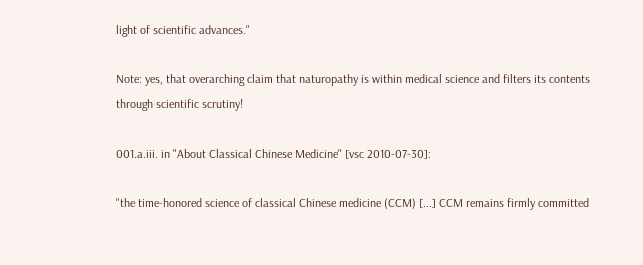light of scientific advances."

Note: yes, that overarching claim that naturopathy is within medical science and filters its contents through scientific scrutiny!

001.a.iii. in "About Classical Chinese Medicine" [vsc 2010-07-30]:

"the time-honored science of classical Chinese medicine (CCM) [...] CCM remains firmly committed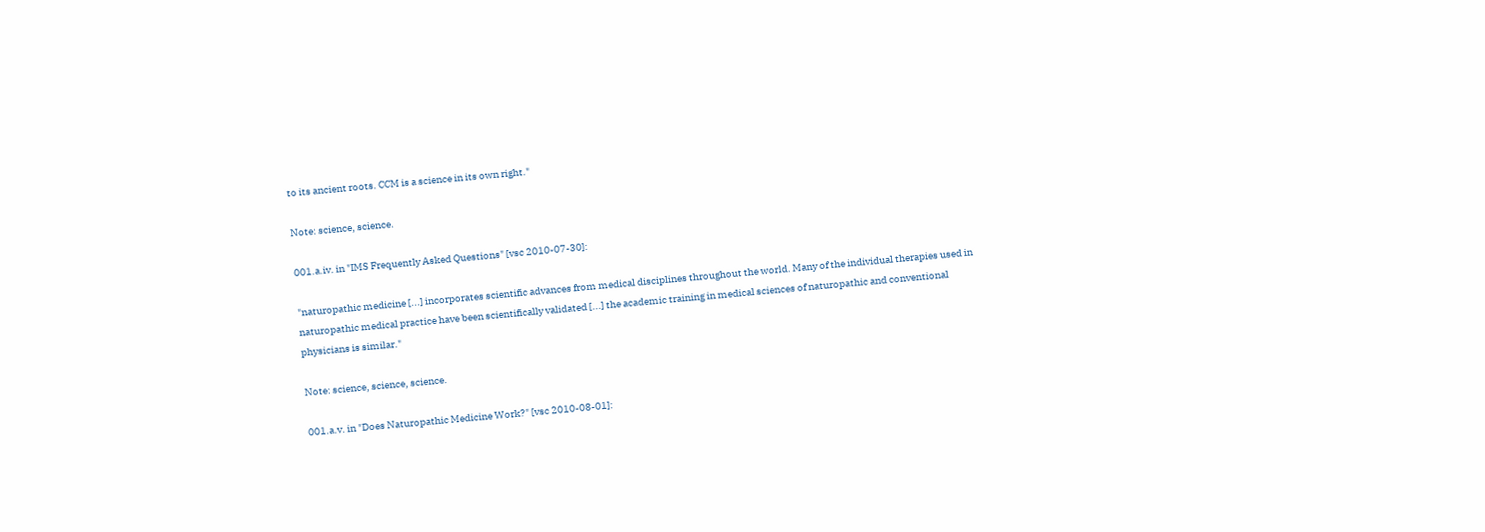to its ancient roots. CCM is a science in its own right."

Note: science, science.

001.a.iv. in "IMS Frequently Asked Questions" [vsc 2010-07-30]:

"naturopathic medicine [...] incorporates scientific advances from medical disciplines throughout the world. Many of the individual therapies used in naturopathic medical practice have been scientifically validated [...] the academic training in medical sciences of naturopathic and conventional physicians is similar."

Note: science, science, science.

001.a.v. in "Does Naturopathic Medicine Work?" [vsc 2010-08-01]: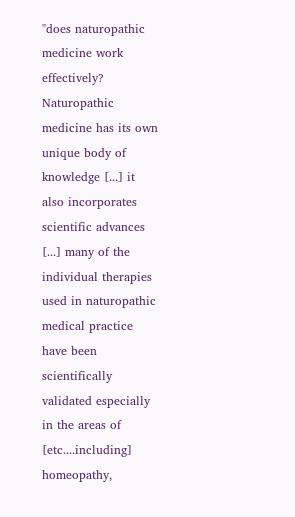"does naturopathic medicine work effectively? Naturopathic medicine has its own unique body of knowledge [...] it also incorporates scientific advances [...] many of the individual therapies used in naturopathic medical practice have been scientifically validated especially in the areas of [etc....including] homeopathy,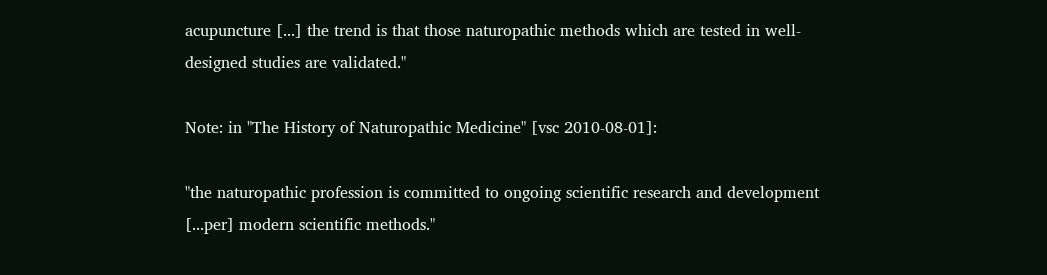acupuncture [...] the trend is that those naturopathic methods which are tested in well-designed studies are validated."

Note: in "The History of Naturopathic Medicine" [vsc 2010-08-01]:

"the naturopathic profession is committed to ongoing scientific research and development [...per] modern scientific methods."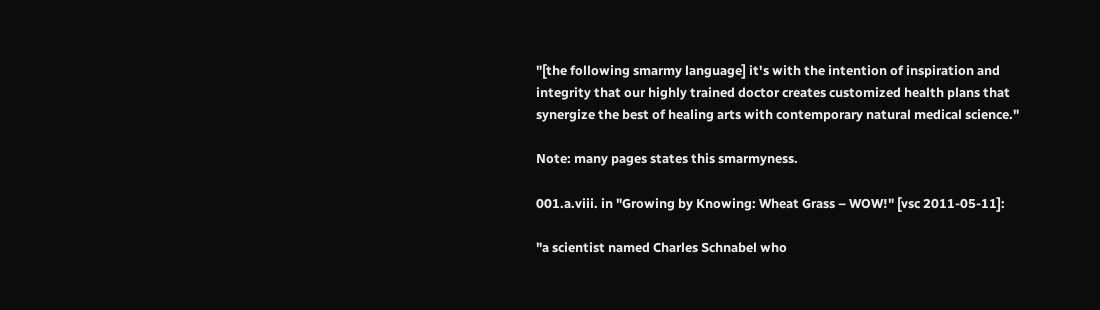"[the following smarmy language] it's with the intention of inspiration and integrity that our highly trained doctor creates customized health plans that synergize the best of healing arts with contemporary natural medical science."

Note: many pages states this smarmyness.

001.a.viii. in "Growing by Knowing: Wheat Grass – WOW!" [vsc 2011-05-11]:

"a scientist named Charles Schnabel who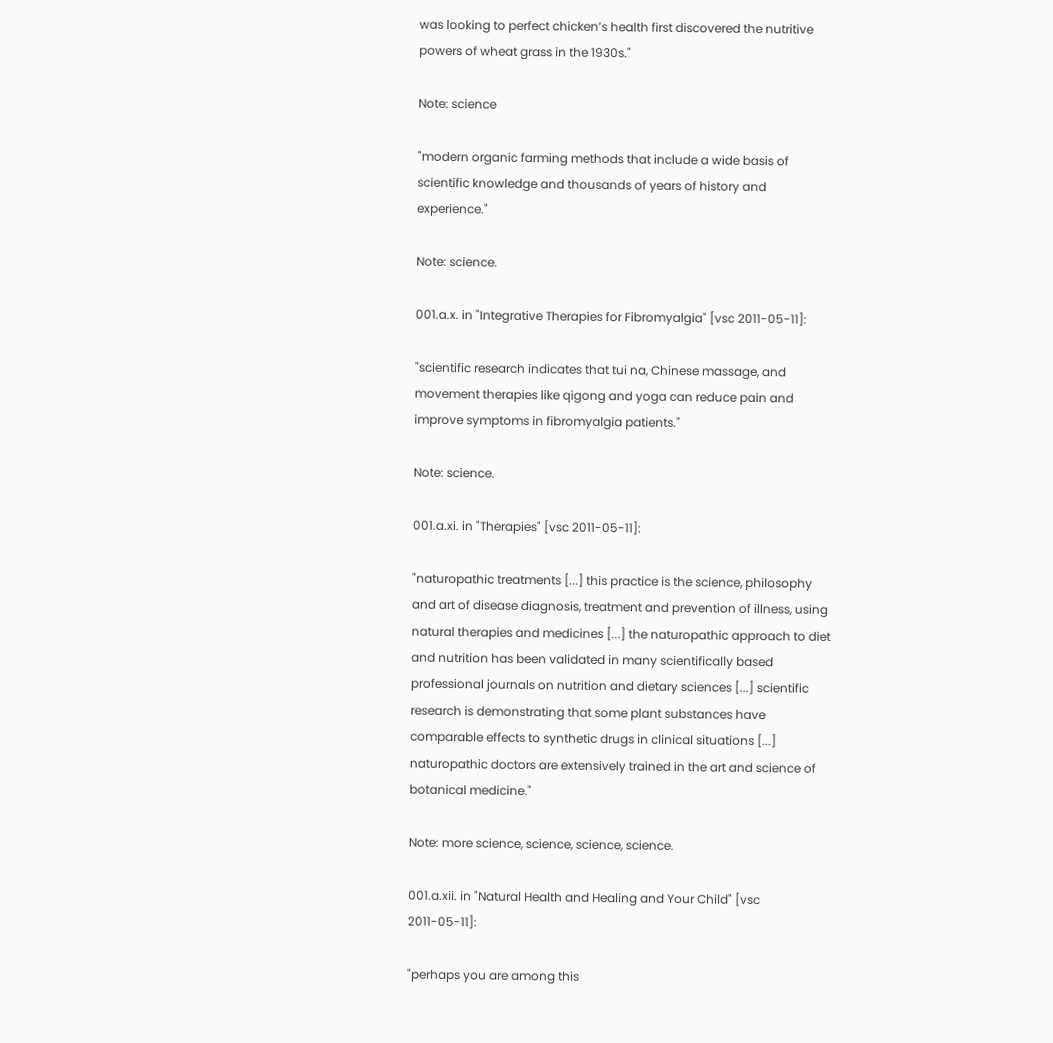was looking to perfect chicken’s health first discovered the nutritive powers of wheat grass in the 1930s."

Note: science

"modern organic farming methods that include a wide basis of scientific knowledge and thousands of years of history and experience."

Note: science.

001.a.x. in "Integrative Therapies for Fibromyalgia" [vsc 2011-05-11]:

"scientific research indicates that tui na, Chinese massage, and movement therapies like qigong and yoga can reduce pain and improve symptoms in fibromyalgia patients."

Note: science.

001.a.xi. in "Therapies" [vsc 2011-05-11]:

"naturopathic treatments [...] this practice is the science, philosophy and art of disease diagnosis, treatment and prevention of illness, using natural therapies and medicines [...] the naturopathic approach to diet and nutrition has been validated in many scientifically based professional journals on nutrition and dietary sciences [...] scientific research is demonstrating that some plant substances have comparable effects to synthetic drugs in clinical situations [...] naturopathic doctors are extensively trained in the art and science of botanical medicine."

Note: more science, science, science, science.

001.a.xii. in "Natural Health and Healing and Your Child" [vsc 2011-05-11]:

"perhaps you are among this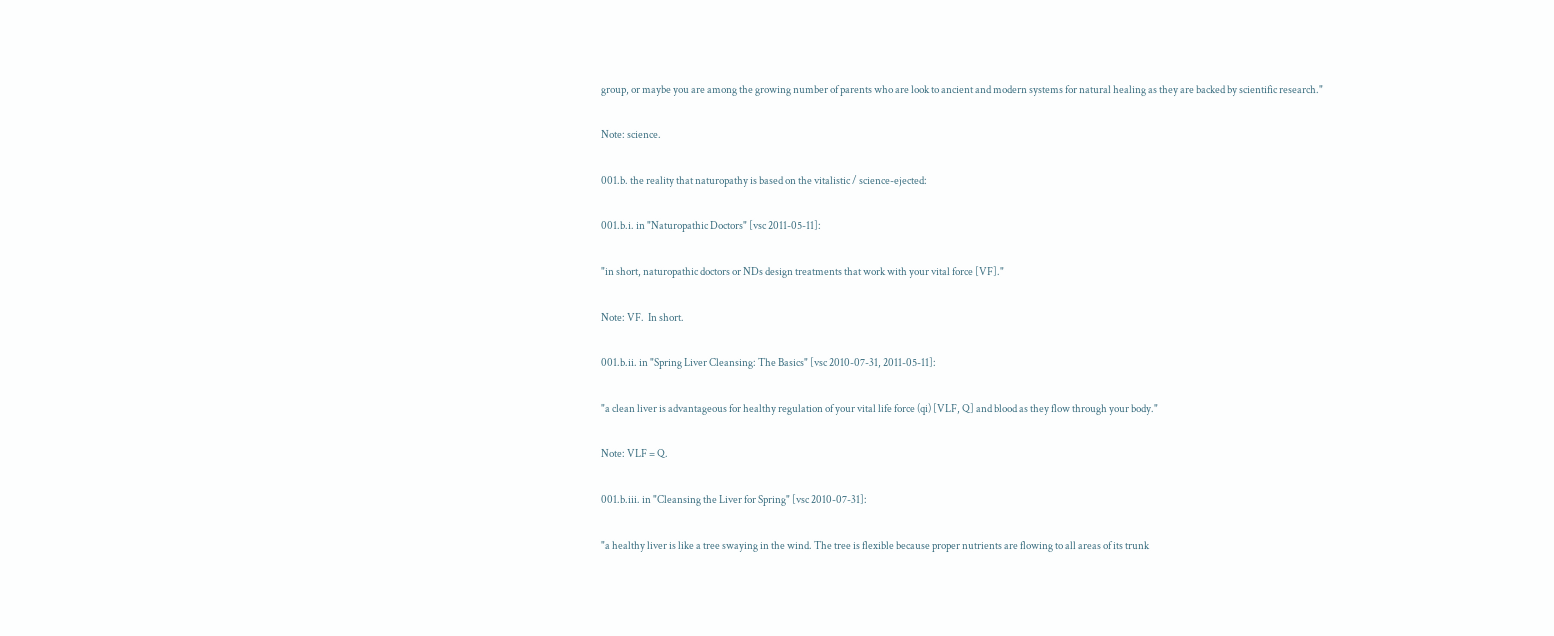group, or maybe you are among the growing number of parents who are look to ancient and modern systems for natural healing as they are backed by scientific research."

Note: science.

001.b. the reality that naturopathy is based on the vitalistic / science-ejected:

001.b.i. in "Naturopathic Doctors" [vsc 2011-05-11]:

"in short, naturopathic doctors or NDs design treatments that work with your vital force [VF]."

Note: VF.  In short.

001.b.ii. in "Spring Liver Cleansing: The Basics" [vsc 2010-07-31, 2011-05-11]:

"a clean liver is advantageous for healthy regulation of your vital life force (qi) [VLF, Q] and blood as they flow through your body."

Note: VLF = Q.

001.b.iii. in "Cleansing the Liver for Spring" [vsc 2010-07-31]:

"a healthy liver is like a tree swaying in the wind. The tree is flexible because proper nutrients are flowing to all areas of its trunk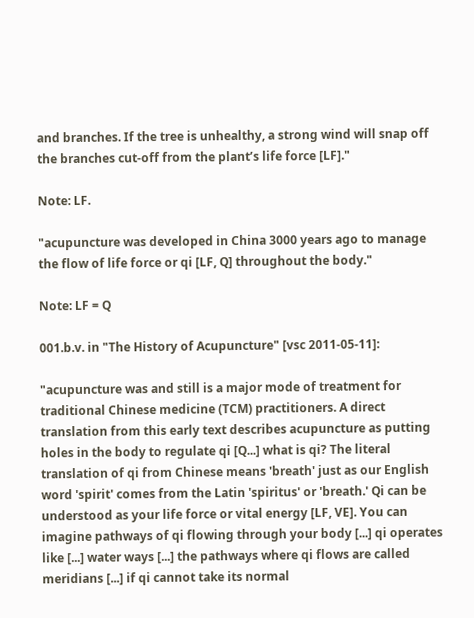and branches. If the tree is unhealthy, a strong wind will snap off the branches cut-off from the plant’s life force [LF]."

Note: LF.

"acupuncture was developed in China 3000 years ago to manage the flow of life force or qi [LF, Q] throughout the body."

Note: LF = Q

001.b.v. in "The History of Acupuncture" [vsc 2011-05-11]:

"acupuncture was and still is a major mode of treatment for traditional Chinese medicine (TCM) practitioners. A direct translation from this early text describes acupuncture as putting holes in the body to regulate qi [Q...] what is qi? The literal translation of qi from Chinese means 'breath' just as our English word 'spirit' comes from the Latin 'spiritus' or 'breath.' Qi can be understood as your life force or vital energy [LF, VE]. You can imagine pathways of qi flowing through your body [...] qi operates like [...] water ways [...] the pathways where qi flows are called meridians [...] if qi cannot take its normal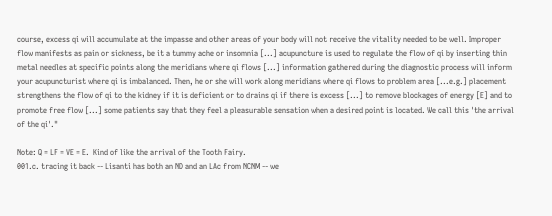course, excess qi will accumulate at the impasse and other areas of your body will not receive the vitality needed to be well. Improper flow manifests as pain or sickness, be it a tummy ache or insomnia [...] acupuncture is used to regulate the flow of qi by inserting thin metal needles at specific points along the meridians where qi flows [...] information gathered during the diagnostic process will inform your acupuncturist where qi is imbalanced. Then, he or she will work along meridians where qi flows to problem area [...e.g.] placement strengthens the flow of qi to the kidney if it is deficient or to drains qi if there is excess [...] to remove blockages of energy [E] and to promote free flow [...] some patients say that they feel a pleasurable sensation when a desired point is located. We call this 'the arrival of the qi'."

Note: Q = LF = VE = E.  Kind of like the arrival of the Tooth Fairy.
001.c. tracing it back -- Lisanti has both an ND and an LAc from NCNM -- we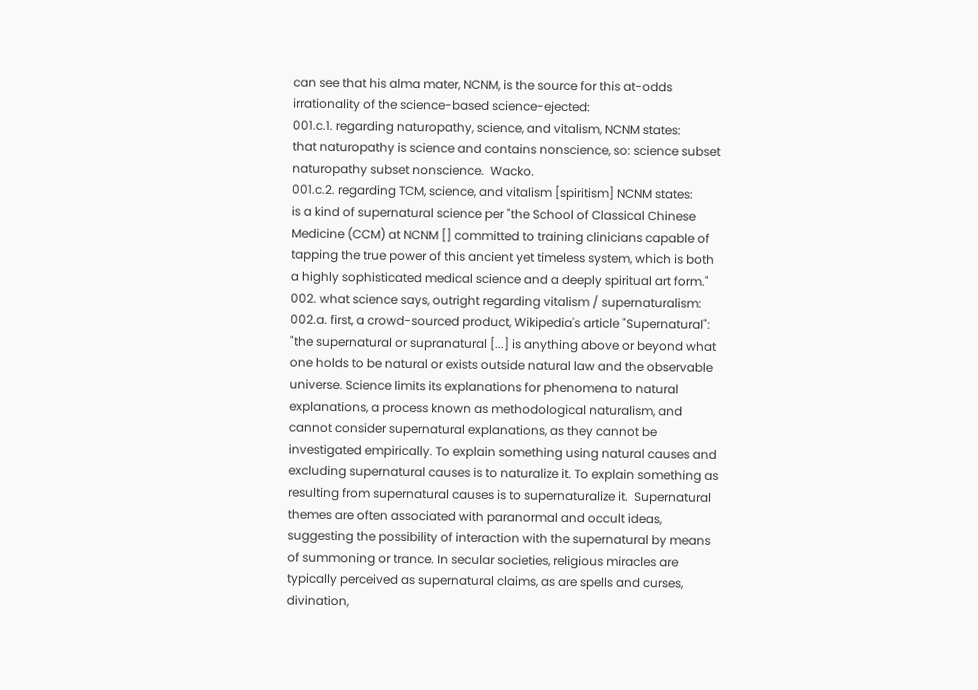can see that his alma mater, NCNM, is the source for this at-odds irrationality of the science-based science-ejected:
001.c.1. regarding naturopathy, science, and vitalism, NCNM states:
that naturopathy is science and contains nonscience, so: science subset naturopathy subset nonscience.  Wacko.
001.c.2. regarding TCM, science, and vitalism [spiritism] NCNM states:
is a kind of supernatural science per "the School of Classical Chinese Medicine (CCM) at NCNM [] committed to training clinicians capable of tapping the true power of this ancient yet timeless system, which is both a highly sophisticated medical science and a deeply spiritual art form."
002. what science says, outright regarding vitalism / supernaturalism:
002.a. first, a crowd-sourced product, Wikipedia's article "Supernatural":
"the supernatural or supranatural [...] is anything above or beyond what one holds to be natural or exists outside natural law and the observable universe. Science limits its explanations for phenomena to natural explanations, a process known as methodological naturalism, and cannot consider supernatural explanations, as they cannot be investigated empirically. To explain something using natural causes and excluding supernatural causes is to naturalize it. To explain something as resulting from supernatural causes is to supernaturalize it.  Supernatural themes are often associated with paranormal and occult ideas, suggesting the possibility of interaction with the supernatural by means of summoning or trance. In secular societies, religious miracles are typically perceived as supernatural claims, as are spells and curses, divination,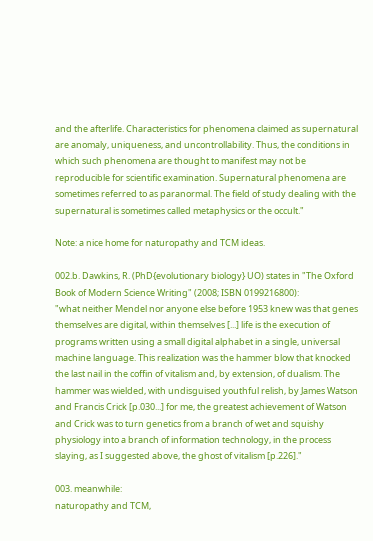and the afterlife. Characteristics for phenomena claimed as supernatural are anomaly, uniqueness, and uncontrollability. Thus, the conditions in which such phenomena are thought to manifest may not be reproducible for scientific examination. Supernatural phenomena are sometimes referred to as paranormal. The field of study dealing with the supernatural is sometimes called metaphysics or the occult."

Note: a nice home for naturopathy and TCM ideas.

002.b. Dawkins, R. (PhD{evolutionary biology} UO) states in "The Oxford Book of Modern Science Writing" (2008; ISBN 0199216800):
"what neither Mendel nor anyone else before 1953 knew was that genes themselves are digital, within themselves [...] life is the execution of programs written using a small digital alphabet in a single, universal machine language. This realization was the hammer blow that knocked the last nail in the coffin of vitalism and, by extension, of dualism. The hammer was wielded, with undisguised youthful relish, by James Watson and Francis Crick [p.030...] for me, the greatest achievement of Watson and Crick was to turn genetics from a branch of wet and squishy physiology into a branch of information technology, in the process slaying, as I suggested above, the ghost of vitalism [p.226]."

003. meanwhile:
naturopathy and TCM,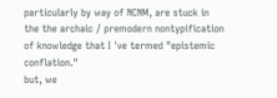particularly by way of NCNM, are stuck in the the archaic / premodern nontypification of knowledge that I 've termed "epistemic conflation."
but, we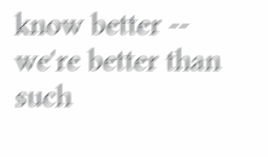know better -- we're better than such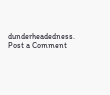dunderheadedness.
Post a Comment